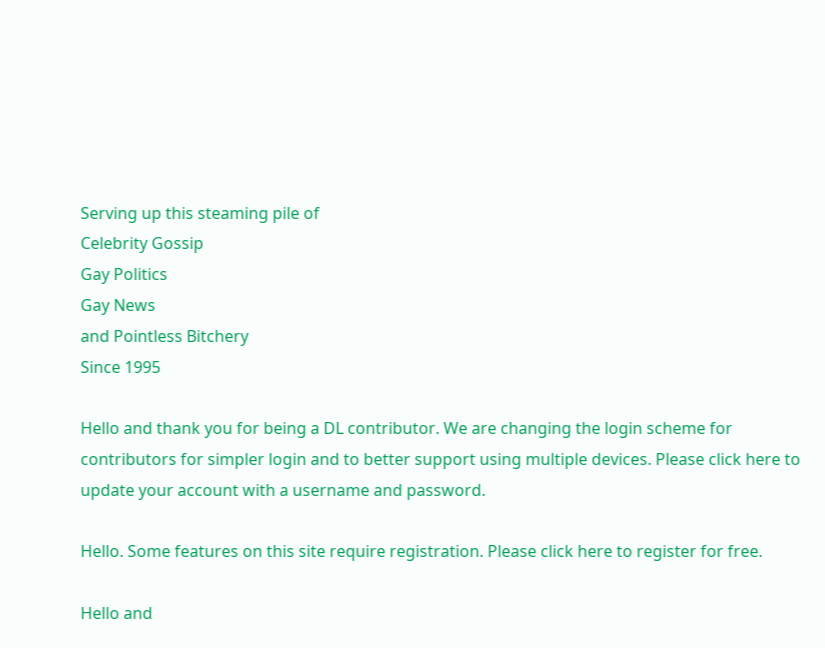Serving up this steaming pile of
Celebrity Gossip
Gay Politics
Gay News
and Pointless Bitchery
Since 1995

Hello and thank you for being a DL contributor. We are changing the login scheme for contributors for simpler login and to better support using multiple devices. Please click here to update your account with a username and password.

Hello. Some features on this site require registration. Please click here to register for free.

Hello and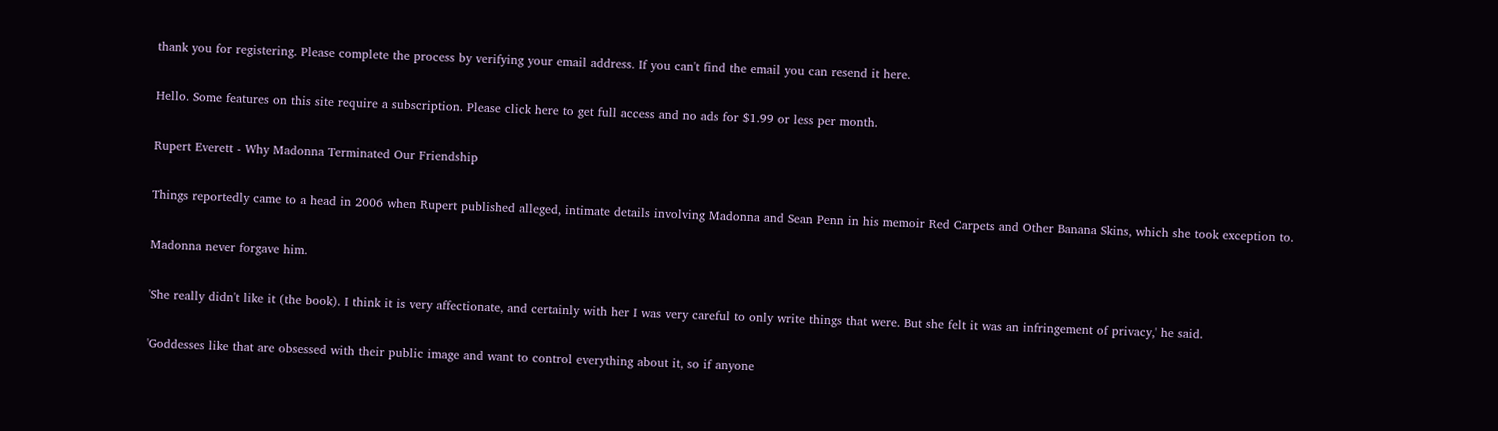thank you for registering. Please complete the process by verifying your email address. If you can't find the email you can resend it here.

Hello. Some features on this site require a subscription. Please click here to get full access and no ads for $1.99 or less per month.

Rupert Everett - Why Madonna Terminated Our Friendship

Things reportedly came to a head in 2006 when Rupert published alleged, intimate details involving Madonna and Sean Penn in his memoir Red Carpets and Other Banana Skins, which she took exception to.

Madonna never forgave him.

'She really didn't like it (the book). I think it is very affectionate, and certainly with her I was very careful to only write things that were. But she felt it was an infringement of privacy,' he said.

'Goddesses like that are obsessed with their public image and want to control everything about it, so if anyone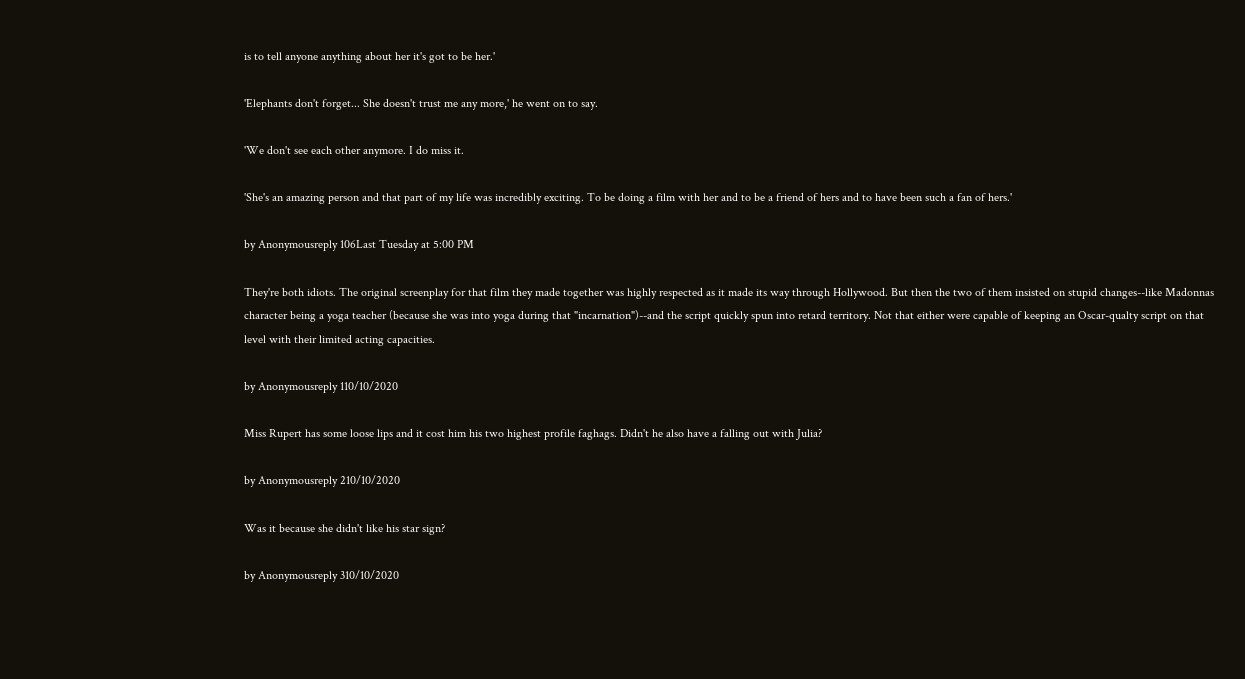is to tell anyone anything about her it's got to be her.'

'Elephants don't forget... She doesn't trust me any more,' he went on to say.

'We don't see each other anymore. I do miss it.

'She's an amazing person and that part of my life was incredibly exciting. To be doing a film with her and to be a friend of hers and to have been such a fan of hers.'

by Anonymousreply 106Last Tuesday at 5:00 PM

They're both idiots. The original screenplay for that film they made together was highly respected as it made its way through Hollywood. But then the two of them insisted on stupid changes--like Madonnas character being a yoga teacher (because she was into yoga during that "incarnation")--and the script quickly spun into retard territory. Not that either were capable of keeping an Oscar-qualty script on that level with their limited acting capacities.

by Anonymousreply 110/10/2020

Miss Rupert has some loose lips and it cost him his two highest profile faghags. Didn't he also have a falling out with Julia?

by Anonymousreply 210/10/2020

Was it because she didn't like his star sign?

by Anonymousreply 310/10/2020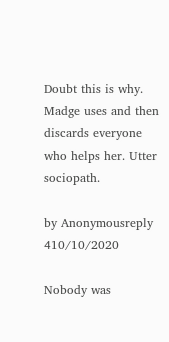Doubt this is why. Madge uses and then discards everyone who helps her. Utter sociopath.

by Anonymousreply 410/10/2020

Nobody was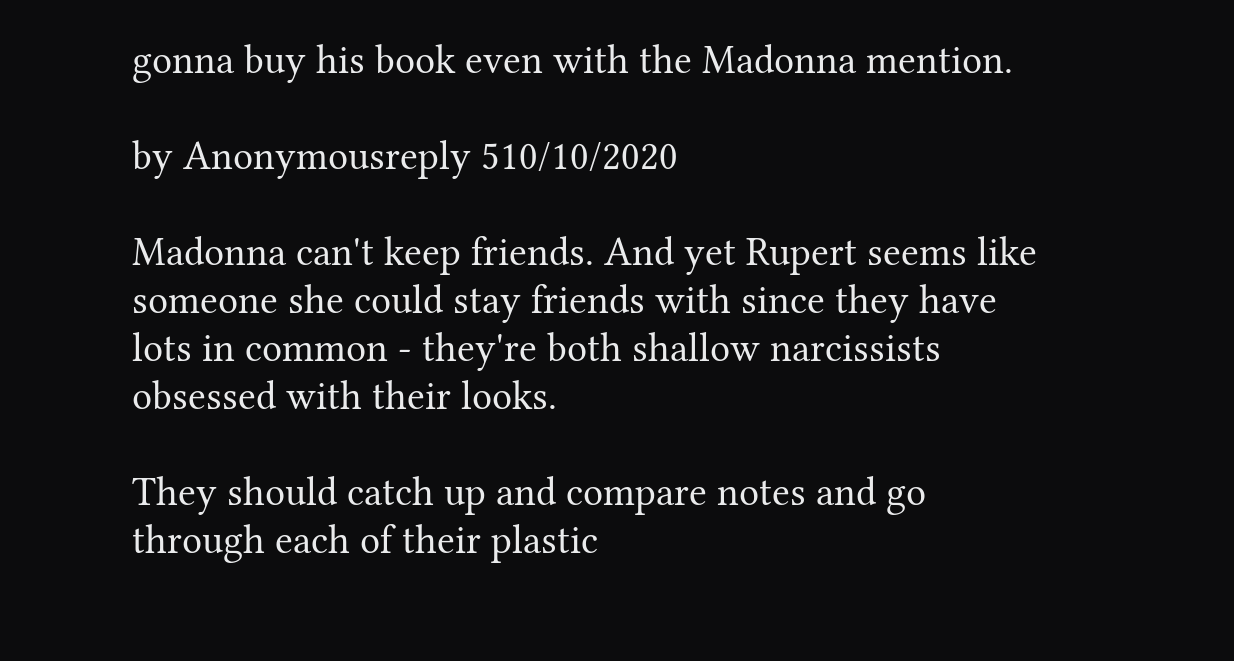gonna buy his book even with the Madonna mention.

by Anonymousreply 510/10/2020

Madonna can't keep friends. And yet Rupert seems like someone she could stay friends with since they have lots in common - they're both shallow narcissists obsessed with their looks.

They should catch up and compare notes and go through each of their plastic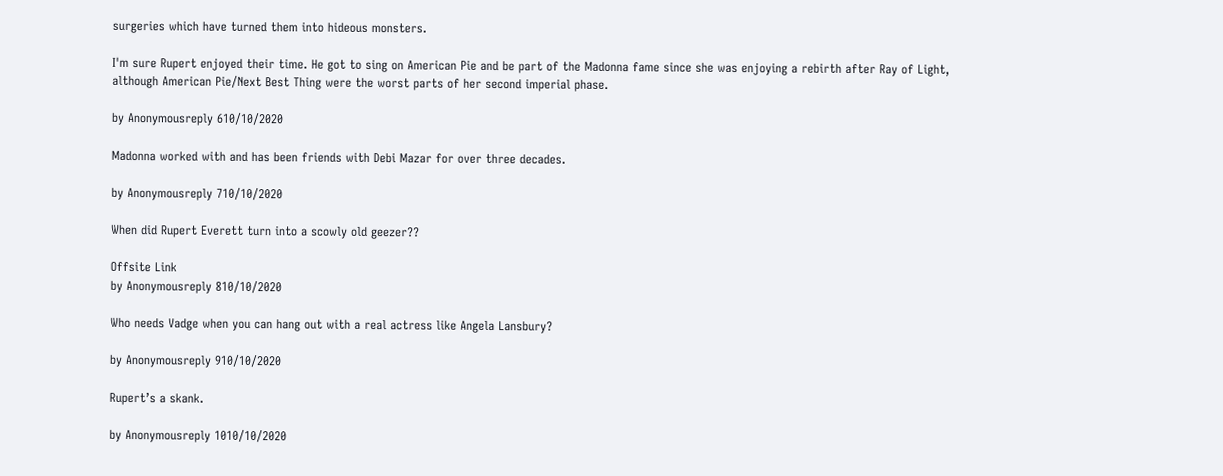surgeries which have turned them into hideous monsters.

I'm sure Rupert enjoyed their time. He got to sing on American Pie and be part of the Madonna fame since she was enjoying a rebirth after Ray of Light, although American Pie/Next Best Thing were the worst parts of her second imperial phase.

by Anonymousreply 610/10/2020

Madonna worked with and has been friends with Debi Mazar for over three decades.

by Anonymousreply 710/10/2020

When did Rupert Everett turn into a scowly old geezer??

Offsite Link
by Anonymousreply 810/10/2020

Who needs Vadge when you can hang out with a real actress like Angela Lansbury?

by Anonymousreply 910/10/2020

Rupert’s a skank.

by Anonymousreply 1010/10/2020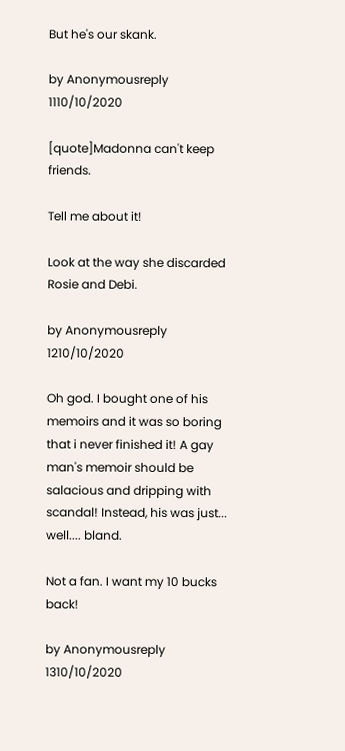But he's our skank.

by Anonymousreply 1110/10/2020

[quote]Madonna can't keep friends.

Tell me about it!

Look at the way she discarded Rosie and Debi.

by Anonymousreply 1210/10/2020

Oh god. I bought one of his memoirs and it was so boring that i never finished it! A gay man's memoir should be salacious and dripping with scandal! Instead, his was just... well.... bland.

Not a fan. I want my 10 bucks back!

by Anonymousreply 1310/10/2020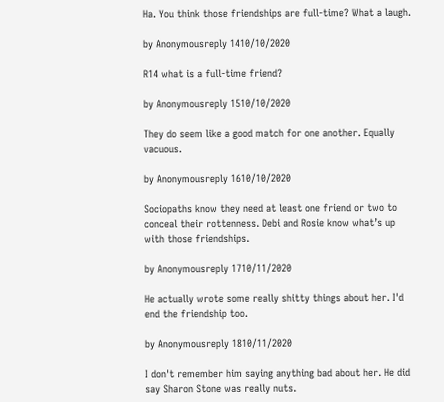Ha. You think those friendships are full-time? What a laugh.

by Anonymousreply 1410/10/2020

R14 what is a full-time friend?

by Anonymousreply 1510/10/2020

They do seem like a good match for one another. Equally vacuous.

by Anonymousreply 1610/10/2020

Sociopaths know they need at least one friend or two to conceal their rottenness. Debi and Rosie know what’s up with those friendships.

by Anonymousreply 1710/11/2020

He actually wrote some really shitty things about her. I'd end the friendship too.

by Anonymousreply 1810/11/2020

I don't remember him saying anything bad about her. He did say Sharon Stone was really nuts.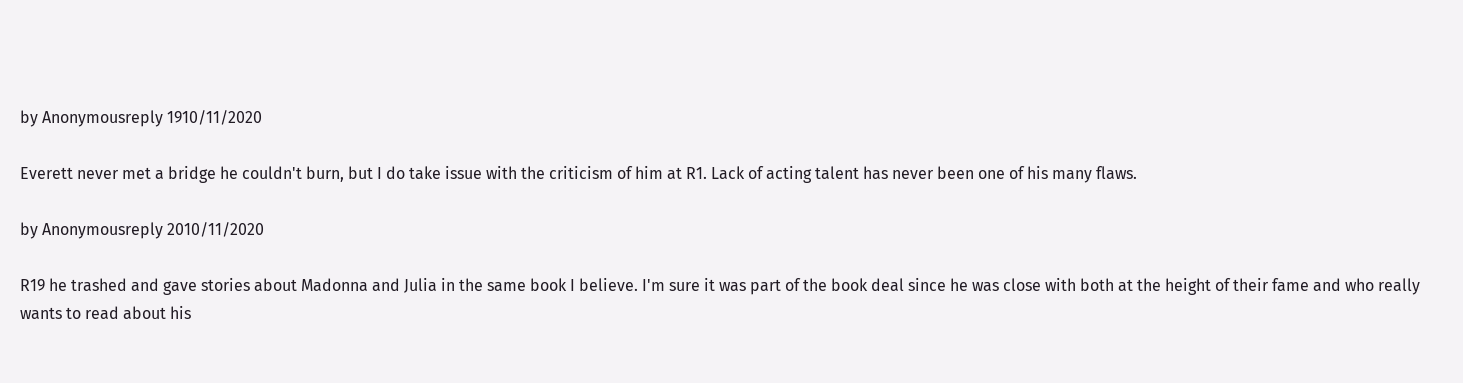by Anonymousreply 1910/11/2020

Everett never met a bridge he couldn't burn, but I do take issue with the criticism of him at R1. Lack of acting talent has never been one of his many flaws.

by Anonymousreply 2010/11/2020

R19 he trashed and gave stories about Madonna and Julia in the same book I believe. I'm sure it was part of the book deal since he was close with both at the height of their fame and who really wants to read about his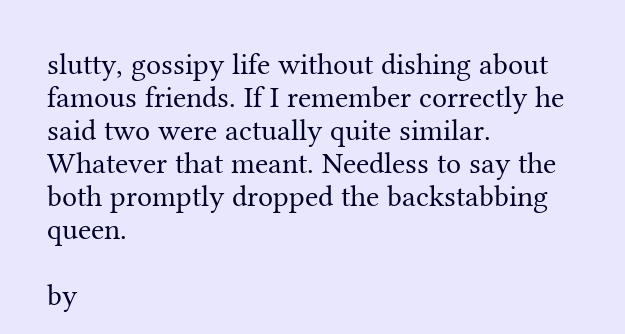slutty, gossipy life without dishing about famous friends. If I remember correctly he said two were actually quite similar. Whatever that meant. Needless to say the both promptly dropped the backstabbing queen.

by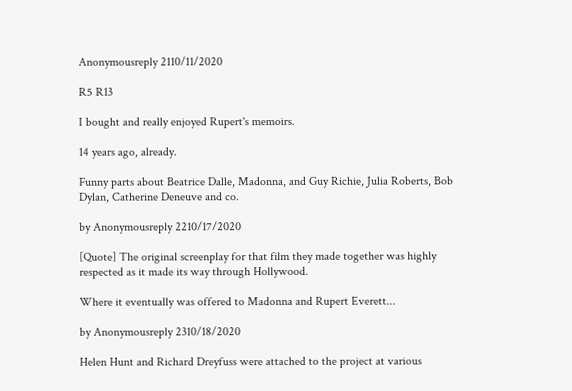Anonymousreply 2110/11/2020

R5 R13

I bought and really enjoyed Rupert's memoirs.

14 years ago, already.

Funny parts about Beatrice Dalle, Madonna, and Guy Richie, Julia Roberts, Bob Dylan, Catherine Deneuve and co.

by Anonymousreply 2210/17/2020

[Quote] The original screenplay for that film they made together was highly respected as it made its way through Hollywood.

Where it eventually was offered to Madonna and Rupert Everett...

by Anonymousreply 2310/18/2020

Helen Hunt and Richard Dreyfuss were attached to the project at various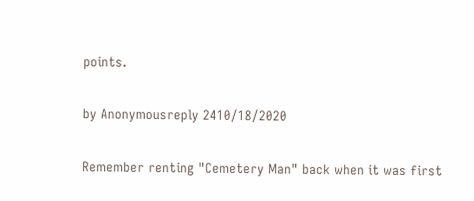points.

by Anonymousreply 2410/18/2020

Remember renting "Cemetery Man" back when it was first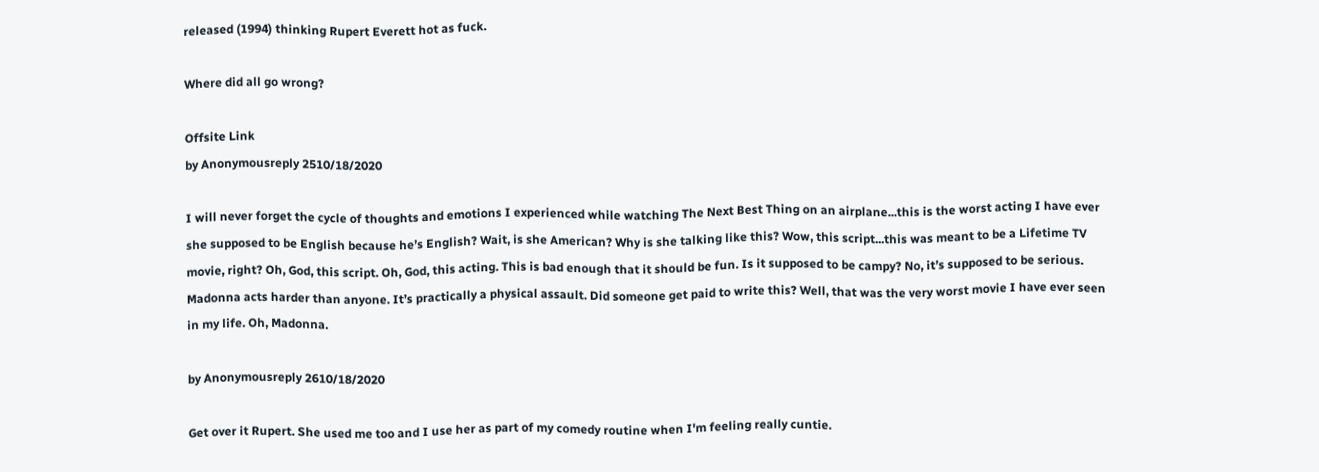released (1994) thinking Rupert Everett hot as fuck.

Where did all go wrong?

Offsite Link
by Anonymousreply 2510/18/2020

I will never forget the cycle of thoughts and emotions I experienced while watching The Next Best Thing on an airplane...this is the worst acting I have ever she supposed to be English because he’s English? Wait, is she American? Why is she talking like this? Wow, this script...this was meant to be a Lifetime TV movie, right? Oh, God, this script. Oh, God, this acting. This is bad enough that it should be fun. Is it supposed to be campy? No, it’s supposed to be serious. Madonna acts harder than anyone. It’s practically a physical assault. Did someone get paid to write this? Well, that was the very worst movie I have ever seen in my life. Oh, Madonna.

by Anonymousreply 2610/18/2020

Get over it Rupert. She used me too and I use her as part of my comedy routine when I'm feeling really cuntie.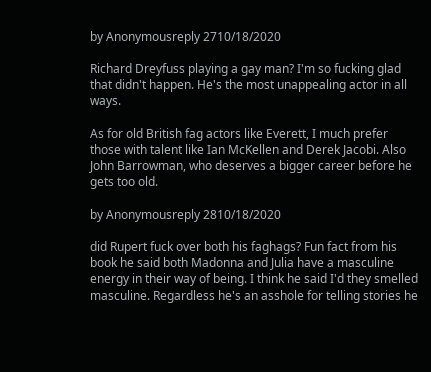by Anonymousreply 2710/18/2020

Richard Dreyfuss playing a gay man? I'm so fucking glad that didn't happen. He's the most unappealing actor in all ways.

As for old British fag actors like Everett, I much prefer those with talent like Ian McKellen and Derek Jacobi. Also John Barrowman, who deserves a bigger career before he gets too old.

by Anonymousreply 2810/18/2020

did Rupert fuck over both his faghags? Fun fact from his book he said both Madonna and Julia have a masculine energy in their way of being. I think he said I'd they smelled masculine. Regardless he's an asshole for telling stories he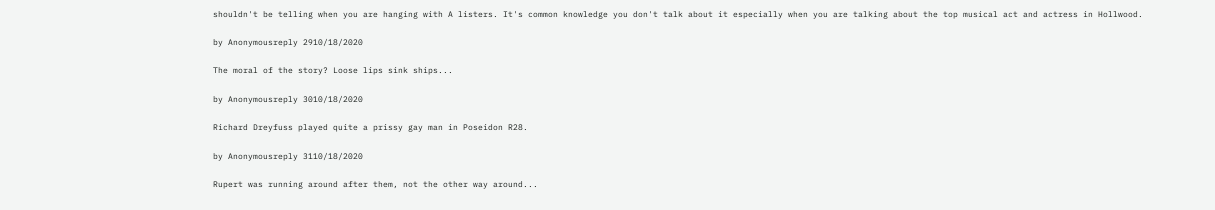shouldn't be telling when you are hanging with A listers. It's common knowledge you don't talk about it especially when you are talking about the top musical act and actress in Hollwood.

by Anonymousreply 2910/18/2020

The moral of the story? Loose lips sink ships...

by Anonymousreply 3010/18/2020

Richard Dreyfuss played quite a prissy gay man in Poseidon R28.

by Anonymousreply 3110/18/2020

Rupert was running around after them, not the other way around...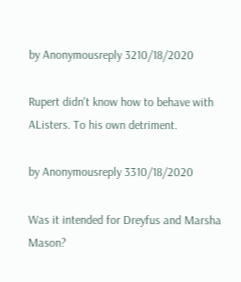by Anonymousreply 3210/18/2020

Rupert didn't know how to behave with AListers. To his own detriment.

by Anonymousreply 3310/18/2020

Was it intended for Dreyfus and Marsha Mason?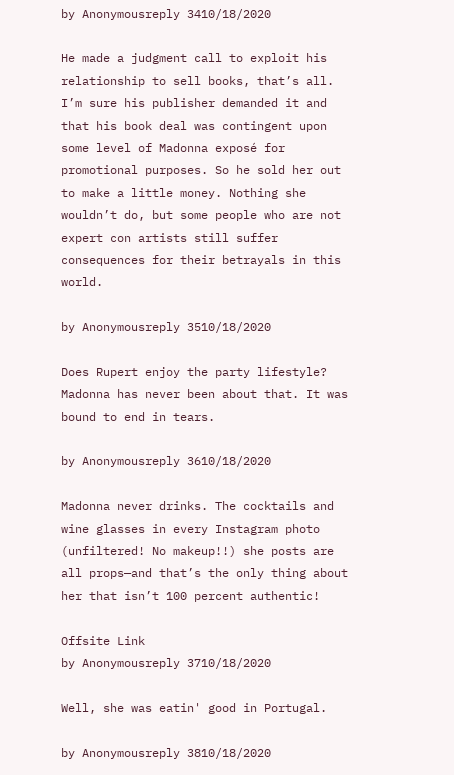by Anonymousreply 3410/18/2020

He made a judgment call to exploit his relationship to sell books, that’s all. I’m sure his publisher demanded it and that his book deal was contingent upon some level of Madonna exposé for promotional purposes. So he sold her out to make a little money. Nothing she wouldn’t do, but some people who are not expert con artists still suffer consequences for their betrayals in this world.

by Anonymousreply 3510/18/2020

Does Rupert enjoy the party lifestyle? Madonna has never been about that. It was bound to end in tears.

by Anonymousreply 3610/18/2020

Madonna never drinks. The cocktails and wine glasses in every Instagram photo (unfiltered! No makeup!!) she posts are all props—and that’s the only thing about her that isn’t 100 percent authentic!

Offsite Link
by Anonymousreply 3710/18/2020

Well, she was eatin' good in Portugal.

by Anonymousreply 3810/18/2020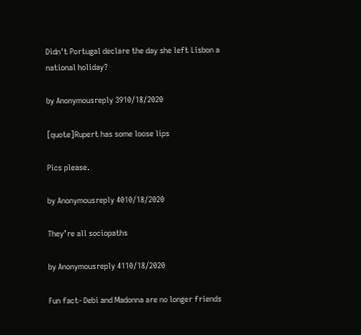Didn't Portugal declare the day she left Lisbon a national holiday?

by Anonymousreply 3910/18/2020

[quote]Rupert has some loose lips

Pics please.

by Anonymousreply 4010/18/2020

They’re all sociopaths

by Anonymousreply 4110/18/2020

Fun fact- Debi and Madonna are no longer friends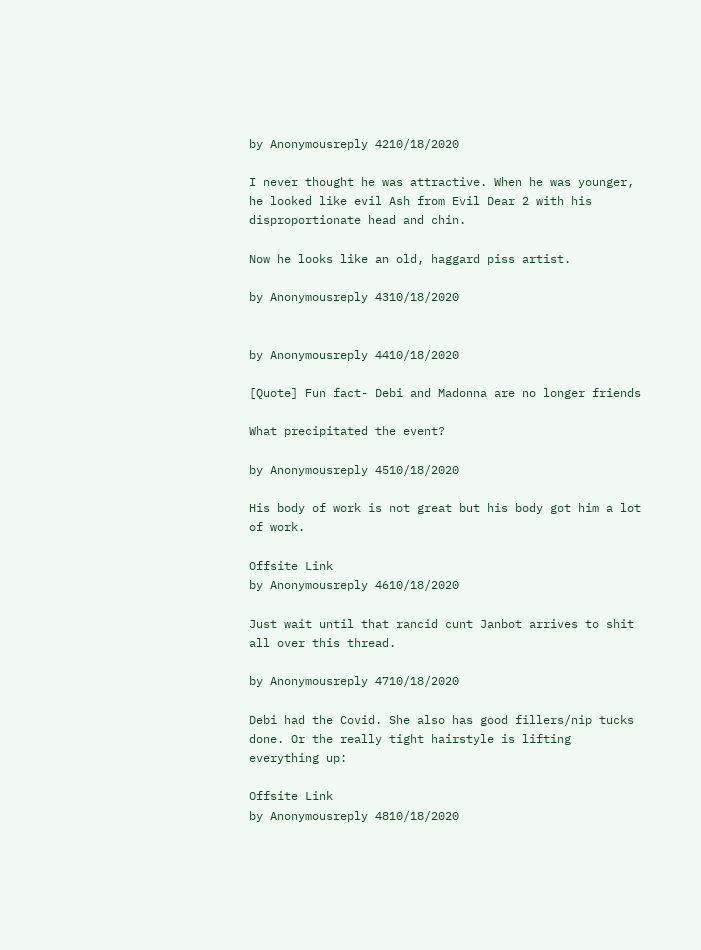by Anonymousreply 4210/18/2020

I never thought he was attractive. When he was younger, he looked like evil Ash from Evil Dear 2 with his disproportionate head and chin.

Now he looks like an old, haggard piss artist.

by Anonymousreply 4310/18/2020


by Anonymousreply 4410/18/2020

[Quote] Fun fact- Debi and Madonna are no longer friends

What precipitated the event?

by Anonymousreply 4510/18/2020

His body of work is not great but his body got him a lot of work.

Offsite Link
by Anonymousreply 4610/18/2020

Just wait until that rancid cunt Janbot arrives to shit all over this thread.

by Anonymousreply 4710/18/2020

Debi had the Covid. She also has good fillers/nip tucks done. Or the really tight hairstyle is lifting everything up:

Offsite Link
by Anonymousreply 4810/18/2020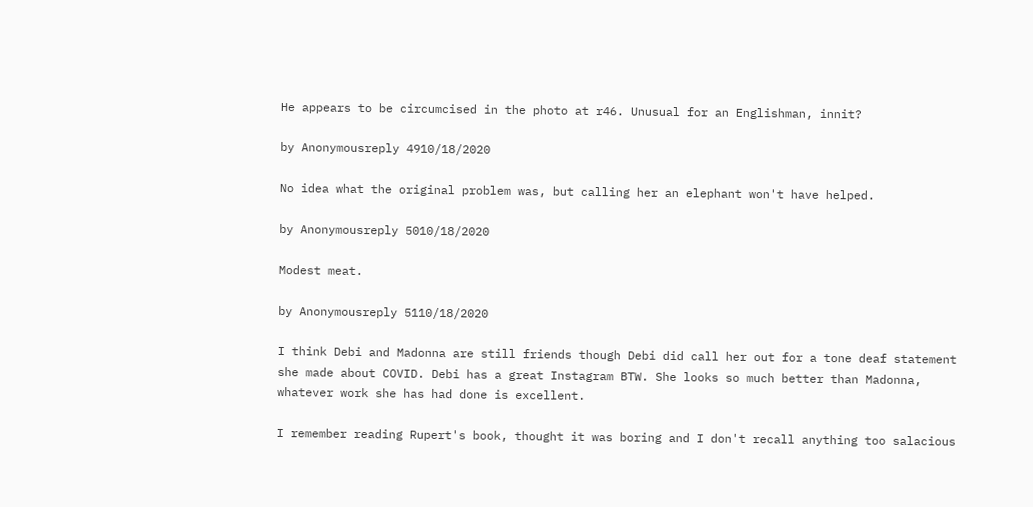He appears to be circumcised in the photo at r46. Unusual for an Englishman, innit?

by Anonymousreply 4910/18/2020

No idea what the original problem was, but calling her an elephant won't have helped.

by Anonymousreply 5010/18/2020

Modest meat.

by Anonymousreply 5110/18/2020

I think Debi and Madonna are still friends though Debi did call her out for a tone deaf statement she made about COVID. Debi has a great Instagram BTW. She looks so much better than Madonna, whatever work she has had done is excellent.

I remember reading Rupert's book, thought it was boring and I don't recall anything too salacious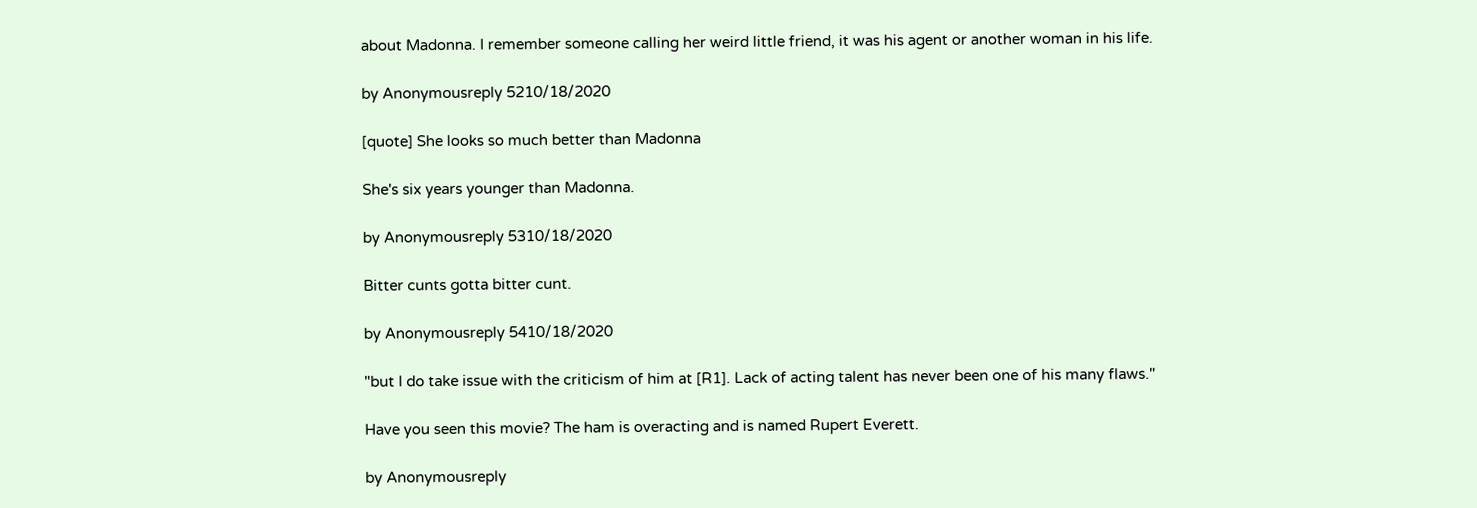about Madonna. I remember someone calling her weird little friend, it was his agent or another woman in his life.

by Anonymousreply 5210/18/2020

[quote] She looks so much better than Madonna

She's six years younger than Madonna.

by Anonymousreply 5310/18/2020

Bitter cunts gotta bitter cunt.

by Anonymousreply 5410/18/2020

"but I do take issue with the criticism of him at [R1]. Lack of acting talent has never been one of his many flaws."

Have you seen this movie? The ham is overacting and is named Rupert Everett.

by Anonymousreply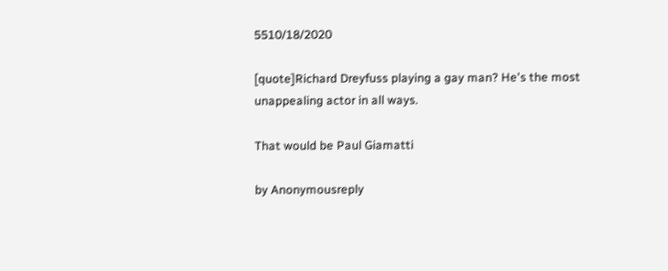5510/18/2020

[quote]Richard Dreyfuss playing a gay man? He's the most unappealing actor in all ways.

That would be Paul Giamatti

by Anonymousreply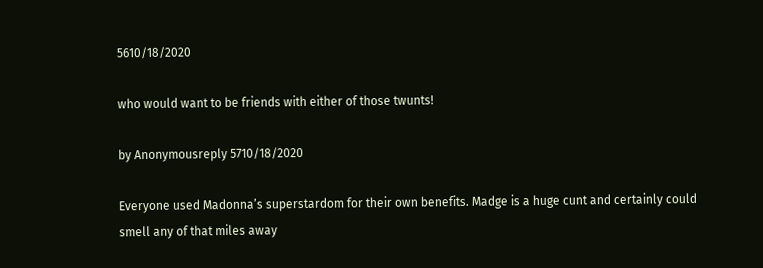5610/18/2020

who would want to be friends with either of those twunts!

by Anonymousreply 5710/18/2020

Everyone used Madonna’s superstardom for their own benefits. Madge is a huge cunt and certainly could smell any of that miles away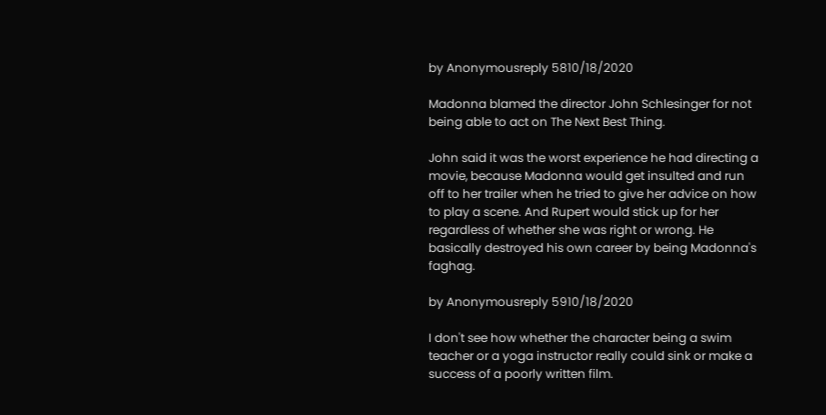by Anonymousreply 5810/18/2020

Madonna blamed the director John Schlesinger for not being able to act on The Next Best Thing.

John said it was the worst experience he had directing a movie, because Madonna would get insulted and run off to her trailer when he tried to give her advice on how to play a scene. And Rupert would stick up for her regardless of whether she was right or wrong. He basically destroyed his own career by being Madonna's faghag.

by Anonymousreply 5910/18/2020

I don't see how whether the character being a swim teacher or a yoga instructor really could sink or make a success of a poorly written film.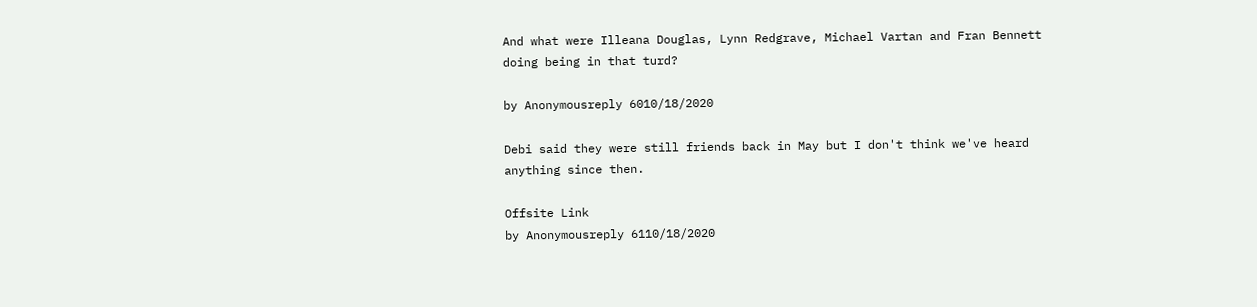And what were Illeana Douglas, Lynn Redgrave, Michael Vartan and Fran Bennett doing being in that turd?

by Anonymousreply 6010/18/2020

Debi said they were still friends back in May but I don't think we've heard anything since then.

Offsite Link
by Anonymousreply 6110/18/2020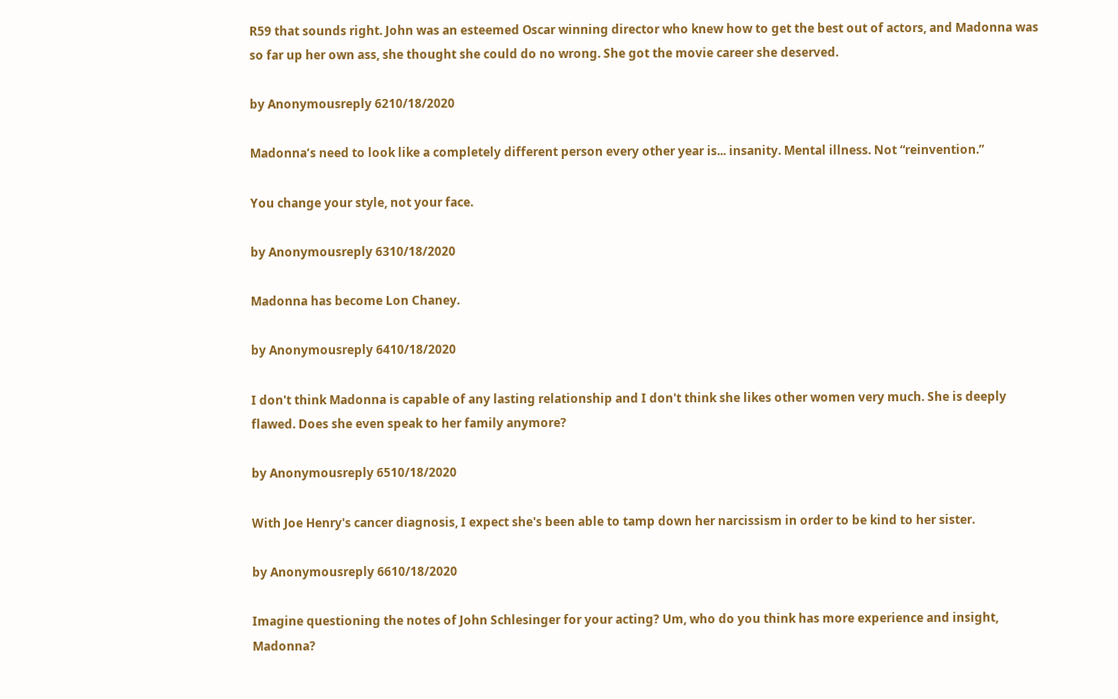R59 that sounds right. John was an esteemed Oscar winning director who knew how to get the best out of actors, and Madonna was so far up her own ass, she thought she could do no wrong. She got the movie career she deserved.

by Anonymousreply 6210/18/2020

Madonna’s need to look like a completely different person every other year is... insanity. Mental illness. Not “reinvention.”

You change your style, not your face.

by Anonymousreply 6310/18/2020

Madonna has become Lon Chaney.

by Anonymousreply 6410/18/2020

I don't think Madonna is capable of any lasting relationship and I don't think she likes other women very much. She is deeply flawed. Does she even speak to her family anymore?

by Anonymousreply 6510/18/2020

With Joe Henry's cancer diagnosis, I expect she's been able to tamp down her narcissism in order to be kind to her sister.

by Anonymousreply 6610/18/2020

Imagine questioning the notes of John Schlesinger for your acting? Um, who do you think has more experience and insight, Madonna?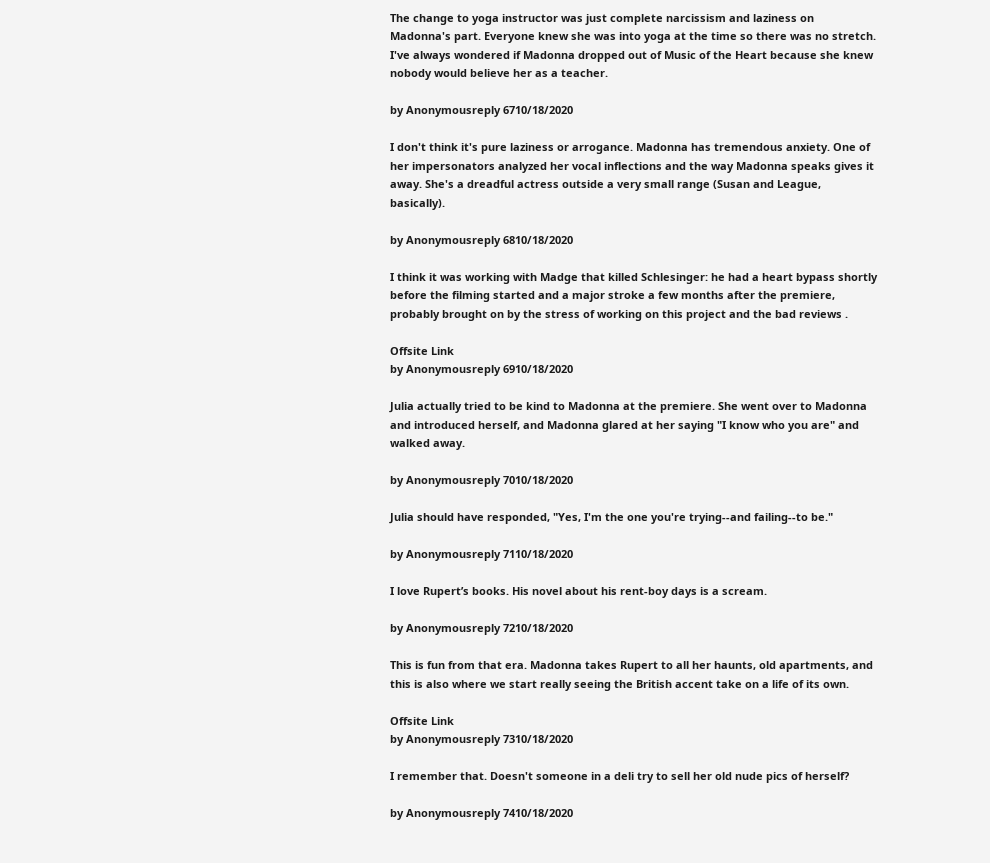The change to yoga instructor was just complete narcissism and laziness on Madonna's part. Everyone knew she was into yoga at the time so there was no stretch. I've always wondered if Madonna dropped out of Music of the Heart because she knew nobody would believe her as a teacher.

by Anonymousreply 6710/18/2020

I don't think it's pure laziness or arrogance. Madonna has tremendous anxiety. One of her impersonators analyzed her vocal inflections and the way Madonna speaks gives it away. She's a dreadful actress outside a very small range (Susan and League, basically).

by Anonymousreply 6810/18/2020

I think it was working with Madge that killed Schlesinger: he had a heart bypass shortly before the filming started and a major stroke a few months after the premiere, probably brought on by the stress of working on this project and the bad reviews .

Offsite Link
by Anonymousreply 6910/18/2020

Julia actually tried to be kind to Madonna at the premiere. She went over to Madonna and introduced herself, and Madonna glared at her saying "I know who you are" and walked away.

by Anonymousreply 7010/18/2020

Julia should have responded, "Yes, I'm the one you're trying--and failing--to be."

by Anonymousreply 7110/18/2020

I love Rupert’s books. His novel about his rent-boy days is a scream.

by Anonymousreply 7210/18/2020

This is fun from that era. Madonna takes Rupert to all her haunts, old apartments, and this is also where we start really seeing the British accent take on a life of its own.

Offsite Link
by Anonymousreply 7310/18/2020

I remember that. Doesn't someone in a deli try to sell her old nude pics of herself?

by Anonymousreply 7410/18/2020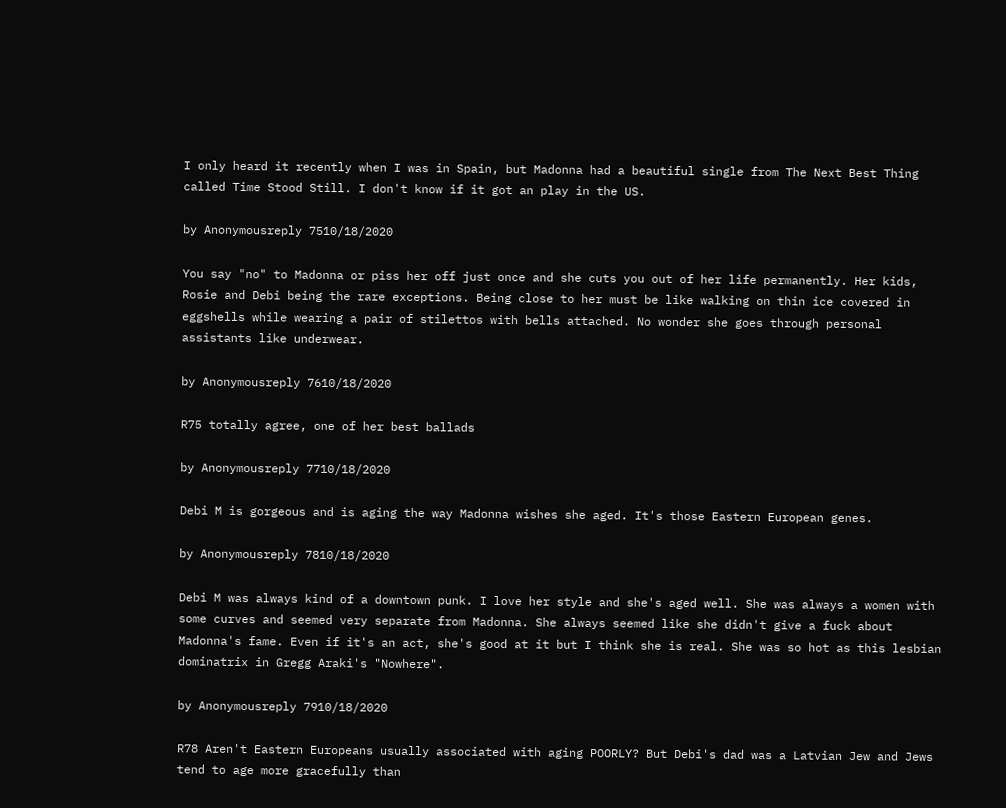I only heard it recently when I was in Spain, but Madonna had a beautiful single from The Next Best Thing called Time Stood Still. I don't know if it got an play in the US.

by Anonymousreply 7510/18/2020

You say "no" to Madonna or piss her off just once and she cuts you out of her life permanently. Her kids, Rosie and Debi being the rare exceptions. Being close to her must be like walking on thin ice covered in eggshells while wearing a pair of stilettos with bells attached. No wonder she goes through personal assistants like underwear.

by Anonymousreply 7610/18/2020

R75 totally agree, one of her best ballads

by Anonymousreply 7710/18/2020

Debi M is gorgeous and is aging the way Madonna wishes she aged. It's those Eastern European genes.

by Anonymousreply 7810/18/2020

Debi M was always kind of a downtown punk. I love her style and she's aged well. She was always a women with some curves and seemed very separate from Madonna. She always seemed like she didn't give a fuck about Madonna's fame. Even if it's an act, she's good at it but I think she is real. She was so hot as this lesbian dominatrix in Gregg Araki's "Nowhere".

by Anonymousreply 7910/18/2020

R78 Aren't Eastern Europeans usually associated with aging POORLY? But Debi's dad was a Latvian Jew and Jews tend to age more gracefully than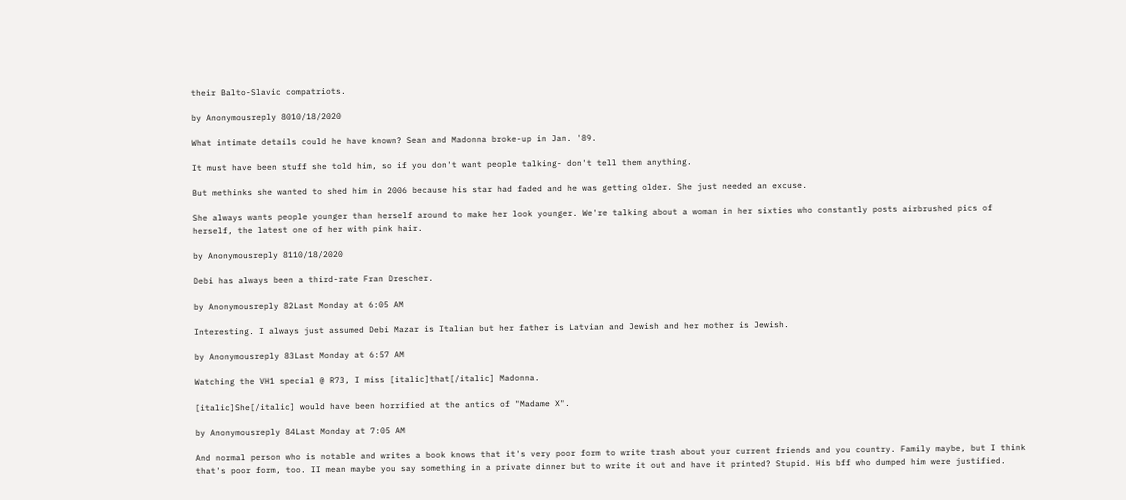their Balto-Slavic compatriots.

by Anonymousreply 8010/18/2020

What intimate details could he have known? Sean and Madonna broke-up in Jan. '89.

It must have been stuff she told him, so if you don't want people talking- don't tell them anything.

But methinks she wanted to shed him in 2006 because his star had faded and he was getting older. She just needed an excuse.

She always wants people younger than herself around to make her look younger. We're talking about a woman in her sixties who constantly posts airbrushed pics of herself, the latest one of her with pink hair.

by Anonymousreply 8110/18/2020

Debi has always been a third-rate Fran Drescher.

by Anonymousreply 82Last Monday at 6:05 AM

Interesting. I always just assumed Debi Mazar is Italian but her father is Latvian and Jewish and her mother is Jewish.

by Anonymousreply 83Last Monday at 6:57 AM

Watching the VH1 special @ R73, I miss [italic]that[/italic] Madonna.

[italic]She[/italic] would have been horrified at the antics of "Madame X".

by Anonymousreply 84Last Monday at 7:05 AM

And normal person who is notable and writes a book knows that it's very poor form to write trash about your current friends and you country. Family maybe, but I think that's poor form, too. II mean maybe you say something in a private dinner but to write it out and have it printed? Stupid. His bff who dumped him were justified.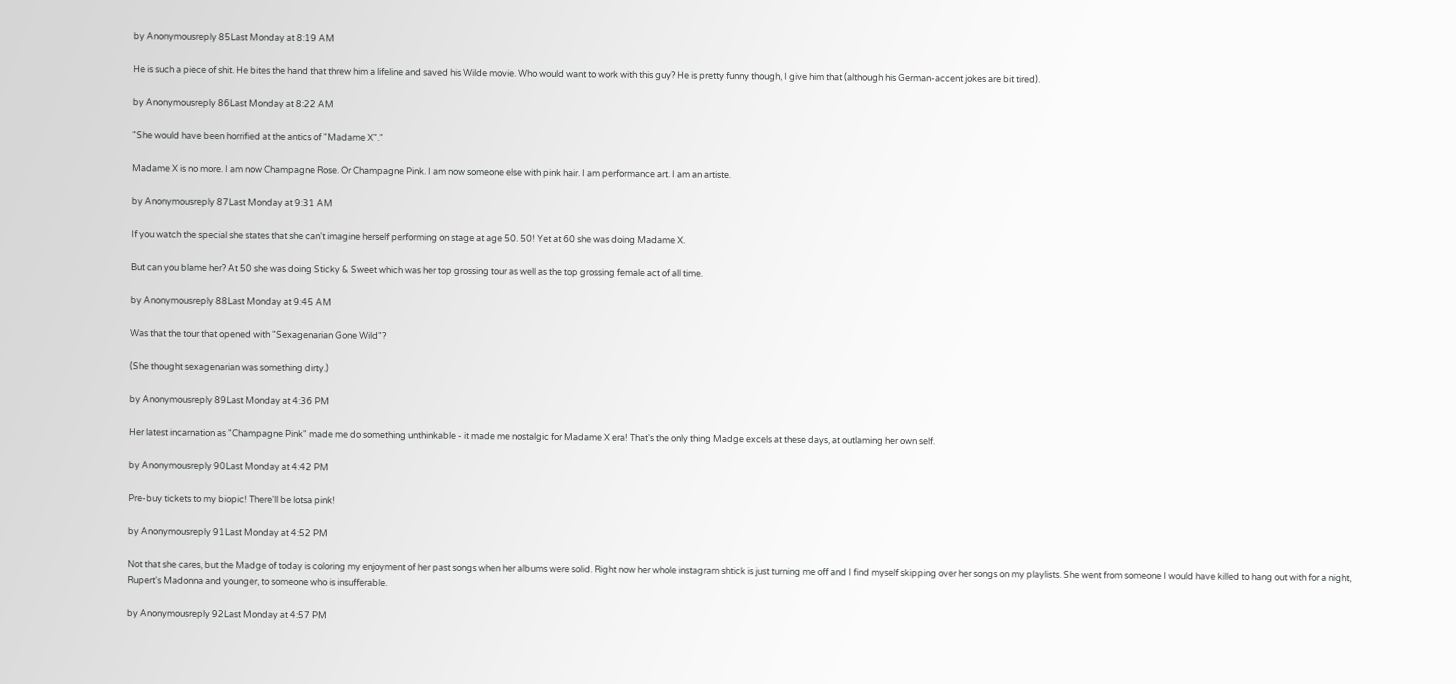by Anonymousreply 85Last Monday at 8:19 AM

He is such a piece of shit. He bites the hand that threw him a lifeline and saved his Wilde movie. Who would want to work with this guy? He is pretty funny though, I give him that (although his German-accent jokes are bit tired).

by Anonymousreply 86Last Monday at 8:22 AM

"She would have been horrified at the antics of "Madame X"."

Madame X is no more. I am now Champagne Rose. Or Champagne Pink. I am now someone else with pink hair. I am performance art. I am an artiste.

by Anonymousreply 87Last Monday at 9:31 AM

If you watch the special she states that she can't imagine herself performing on stage at age 50. 50! Yet at 60 she was doing Madame X.

But can you blame her? At 50 she was doing Sticky & Sweet which was her top grossing tour as well as the top grossing female act of all time.

by Anonymousreply 88Last Monday at 9:45 AM

Was that the tour that opened with "Sexagenarian Gone Wild"?

(She thought sexagenarian was something dirty.)

by Anonymousreply 89Last Monday at 4:36 PM

Her latest incarnation as "Champagne Pink" made me do something unthinkable - it made me nostalgic for Madame X era! That's the only thing Madge excels at these days, at outlaming her own self.

by Anonymousreply 90Last Monday at 4:42 PM

Pre-buy tickets to my biopic! There'll be lotsa pink!

by Anonymousreply 91Last Monday at 4:52 PM

Not that she cares, but the Madge of today is coloring my enjoyment of her past songs when her albums were solid. Right now her whole instagram shtick is just turning me off and I find myself skipping over her songs on my playlists. She went from someone I would have killed to hang out with for a night, Rupert's Madonna and younger, to someone who is insufferable.

by Anonymousreply 92Last Monday at 4:57 PM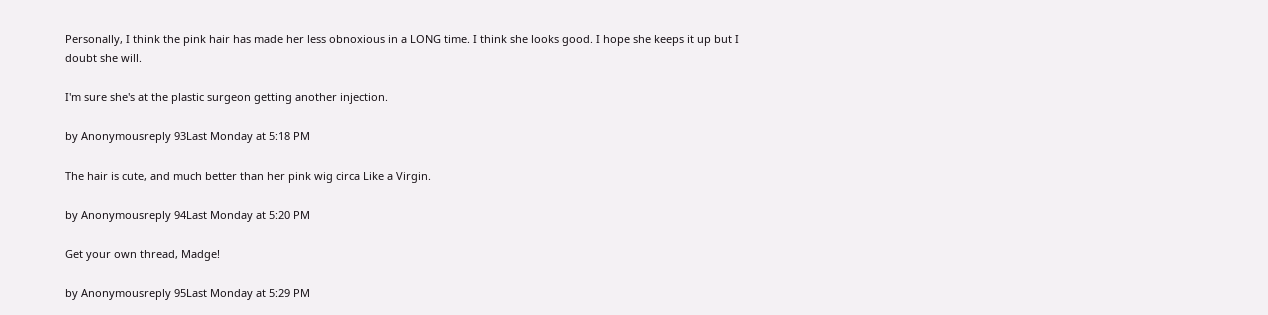Personally, I think the pink hair has made her less obnoxious in a LONG time. I think she looks good. I hope she keeps it up but I doubt she will.

I'm sure she's at the plastic surgeon getting another injection.

by Anonymousreply 93Last Monday at 5:18 PM

The hair is cute, and much better than her pink wig circa Like a Virgin.

by Anonymousreply 94Last Monday at 5:20 PM

Get your own thread, Madge!

by Anonymousreply 95Last Monday at 5:29 PM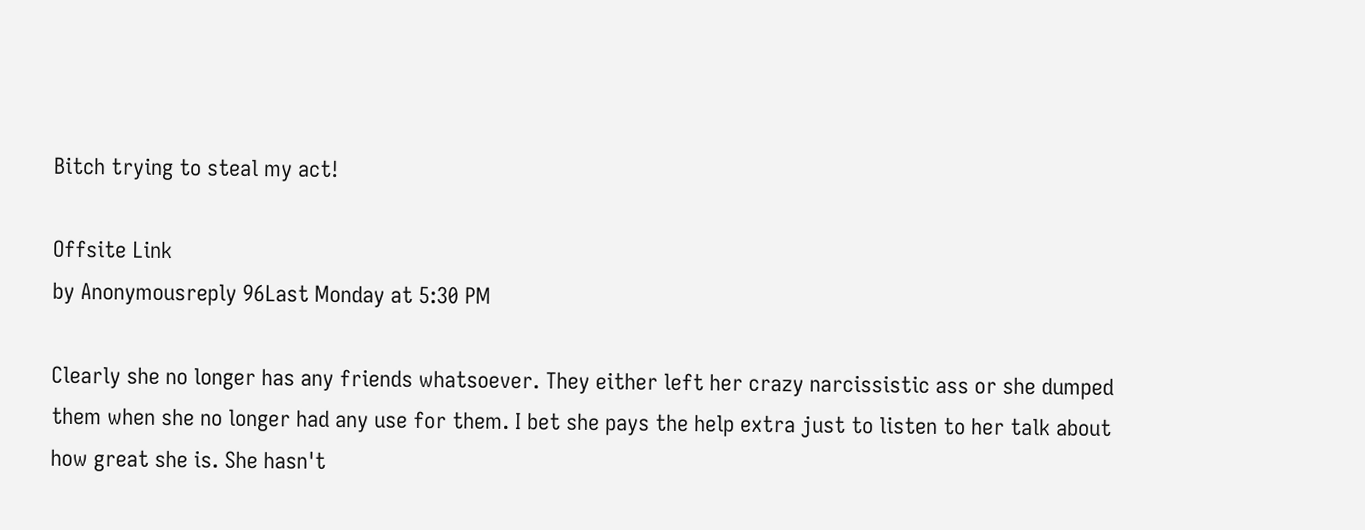Bitch trying to steal my act!

Offsite Link
by Anonymousreply 96Last Monday at 5:30 PM

Clearly she no longer has any friends whatsoever. They either left her crazy narcissistic ass or she dumped them when she no longer had any use for them. I bet she pays the help extra just to listen to her talk about how great she is. She hasn't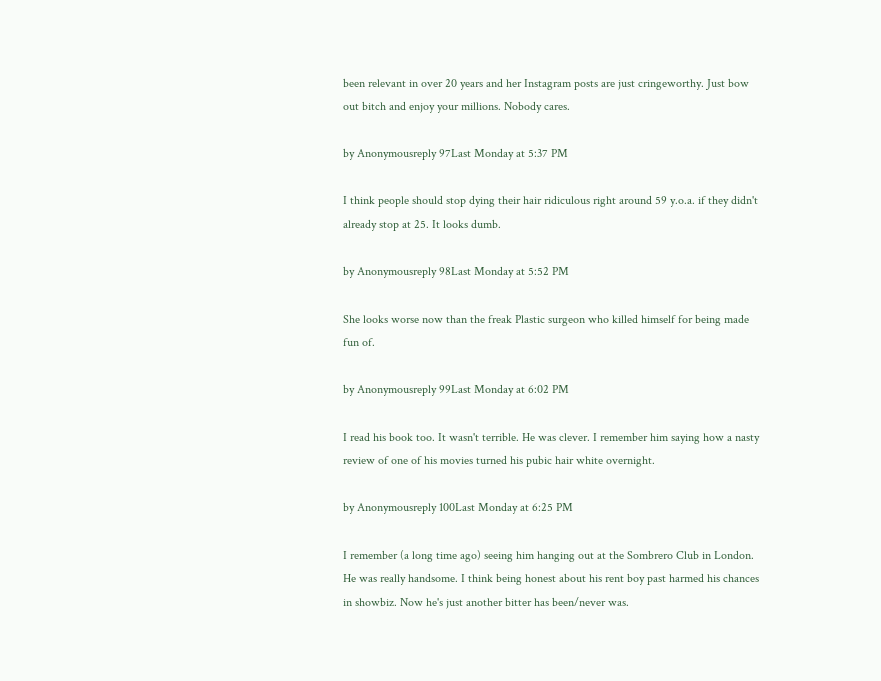been relevant in over 20 years and her Instagram posts are just cringeworthy. Just bow out bitch and enjoy your millions. Nobody cares.

by Anonymousreply 97Last Monday at 5:37 PM

I think people should stop dying their hair ridiculous right around 59 y.o.a. if they didn't already stop at 25. It looks dumb.

by Anonymousreply 98Last Monday at 5:52 PM

She looks worse now than the freak Plastic surgeon who killed himself for being made fun of.

by Anonymousreply 99Last Monday at 6:02 PM

I read his book too. It wasn't terrible. He was clever. I remember him saying how a nasty review of one of his movies turned his pubic hair white overnight.

by Anonymousreply 100Last Monday at 6:25 PM

I remember (a long time ago) seeing him hanging out at the Sombrero Club in London. He was really handsome. I think being honest about his rent boy past harmed his chances in showbiz. Now he's just another bitter has been/never was.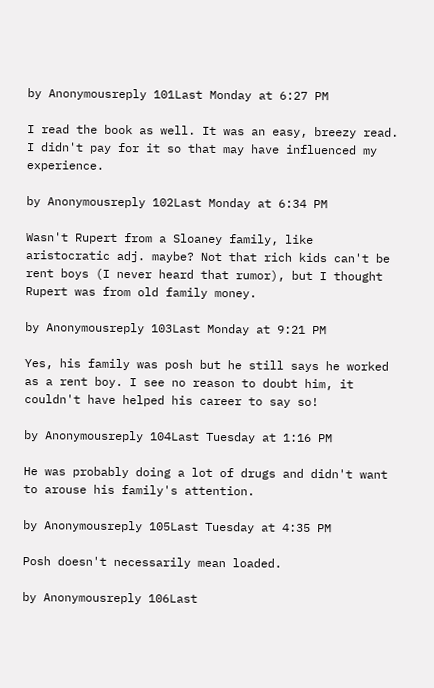by Anonymousreply 101Last Monday at 6:27 PM

I read the book as well. It was an easy, breezy read. I didn't pay for it so that may have influenced my experience.

by Anonymousreply 102Last Monday at 6:34 PM

Wasn't Rupert from a Sloaney family, like aristocratic adj. maybe? Not that rich kids can't be rent boys (I never heard that rumor), but I thought Rupert was from old family money.

by Anonymousreply 103Last Monday at 9:21 PM

Yes, his family was posh but he still says he worked as a rent boy. I see no reason to doubt him, it couldn't have helped his career to say so!

by Anonymousreply 104Last Tuesday at 1:16 PM

He was probably doing a lot of drugs and didn't want to arouse his family's attention.

by Anonymousreply 105Last Tuesday at 4:35 PM

Posh doesn't necessarily mean loaded.

by Anonymousreply 106Last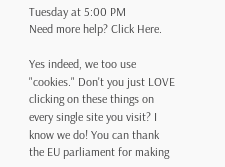Tuesday at 5:00 PM
Need more help? Click Here.

Yes indeed, we too use "cookies." Don't you just LOVE clicking on these things on every single site you visit? I know we do! You can thank the EU parliament for making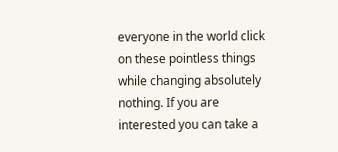everyone in the world click on these pointless things while changing absolutely nothing. If you are interested you can take a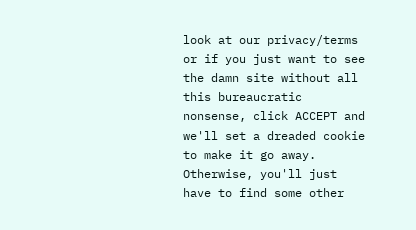look at our privacy/terms or if you just want to see the damn site without all this bureaucratic nonsense, click ACCEPT and we'll set a dreaded cookie to make it go away. Otherwise, you'll just have to find some other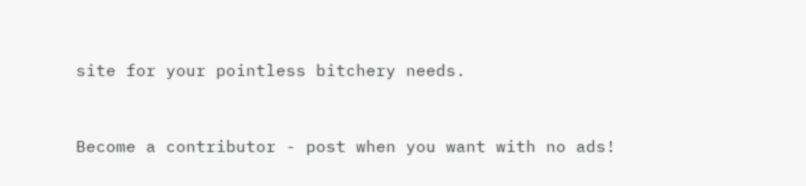site for your pointless bitchery needs.


Become a contributor - post when you want with no ads!